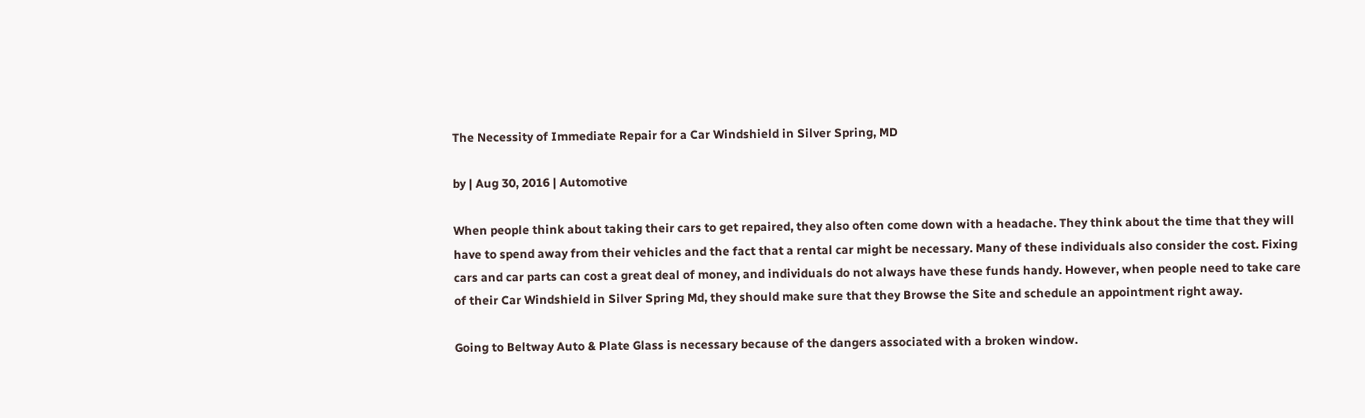The Necessity of Immediate Repair for a Car Windshield in Silver Spring, MD

by | Aug 30, 2016 | Automotive

When people think about taking their cars to get repaired, they also often come down with a headache. They think about the time that they will have to spend away from their vehicles and the fact that a rental car might be necessary. Many of these individuals also consider the cost. Fixing cars and car parts can cost a great deal of money, and individuals do not always have these funds handy. However, when people need to take care of their Car Windshield in Silver Spring Md, they should make sure that they Browse the Site and schedule an appointment right away.

Going to Beltway Auto & Plate Glass is necessary because of the dangers associated with a broken window.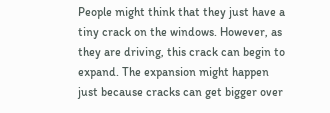People might think that they just have a tiny crack on the windows. However, as they are driving, this crack can begin to expand. The expansion might happen just because cracks can get bigger over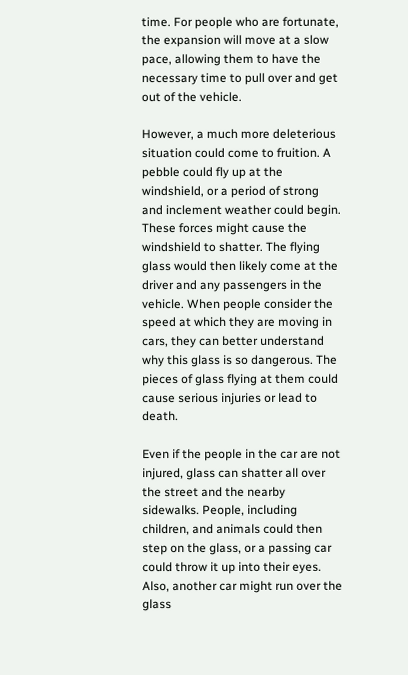time. For people who are fortunate, the expansion will move at a slow pace, allowing them to have the necessary time to pull over and get out of the vehicle.

However, a much more deleterious situation could come to fruition. A pebble could fly up at the windshield, or a period of strong and inclement weather could begin. These forces might cause the windshield to shatter. The flying glass would then likely come at the driver and any passengers in the vehicle. When people consider the speed at which they are moving in cars, they can better understand why this glass is so dangerous. The pieces of glass flying at them could cause serious injuries or lead to death.

Even if the people in the car are not injured, glass can shatter all over the street and the nearby sidewalks. People, including children, and animals could then step on the glass, or a passing car could throw it up into their eyes. Also, another car might run over the glass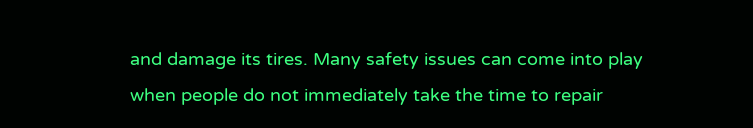and damage its tires. Many safety issues can come into play when people do not immediately take the time to repair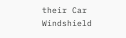their Car Windshield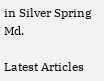in Silver Spring Md.

Latest Articles